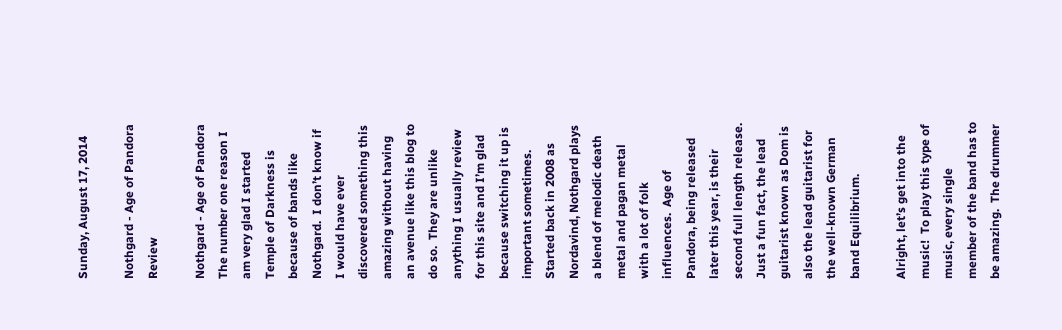Sunday, August 17, 2014

Nothgard - Age of Pandora Review

Nothgard - Age of Pandora
The number one reason I am very glad I started Temple of Darkness is because of bands like Nothgard.  I don’t know if I would have ever discovered something this amazing without having an avenue like this blog to do so.  They are unlike anything I usually review for this site and I’m glad because switching it up is important sometimes.  Started back in 2008 as Nordavind, Nothgard plays a blend of melodic death metal and pagan metal with a lot of folk influences.  Age of Pandora, being released later this year, is their second full length release.  Just a fun fact, the lead guitarist known as Dom is also the lead guitarist for the well-known German band Equilibrium.

Alright, let’s get into the music!  To play this type of music, every single member of the band has to be amazing.  The drummer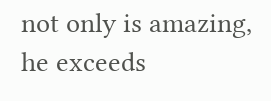not only is amazing, he exceeds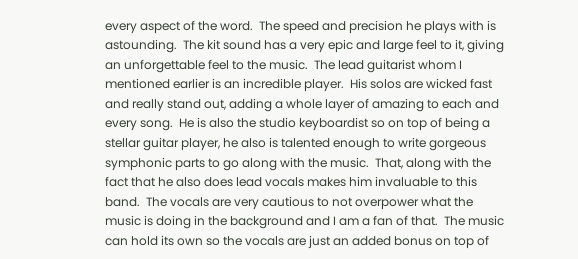every aspect of the word.  The speed and precision he plays with is astounding.  The kit sound has a very epic and large feel to it, giving an unforgettable feel to the music.  The lead guitarist whom I mentioned earlier is an incredible player.  His solos are wicked fast and really stand out, adding a whole layer of amazing to each and every song.  He is also the studio keyboardist so on top of being a stellar guitar player, he also is talented enough to write gorgeous symphonic parts to go along with the music.  That, along with the fact that he also does lead vocals makes him invaluable to this band.  The vocals are very cautious to not overpower what the music is doing in the background and I am a fan of that.  The music can hold its own so the vocals are just an added bonus on top of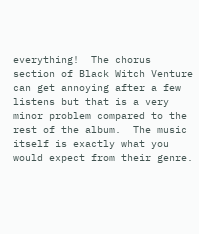everything!  The chorus section of Black Witch Venture can get annoying after a few listens but that is a very minor problem compared to the rest of the album.  The music itself is exactly what you would expect from their genre.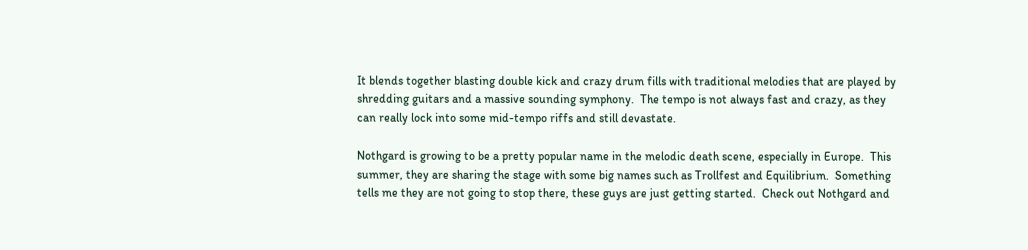It blends together blasting double kick and crazy drum fills with traditional melodies that are played by shredding guitars and a massive sounding symphony.  The tempo is not always fast and crazy, as they can really lock into some mid-tempo riffs and still devastate.

Nothgard is growing to be a pretty popular name in the melodic death scene, especially in Europe.  This summer, they are sharing the stage with some big names such as Trollfest and Equilibrium.  Something tells me they are not going to stop there, these guys are just getting started.  Check out Nothgard and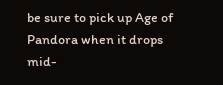be sure to pick up Age of Pandora when it drops mid-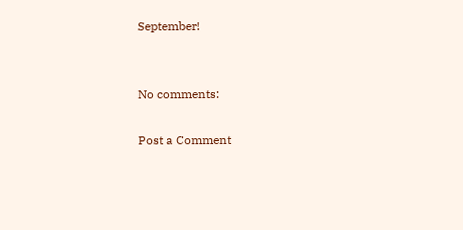September!


No comments:

Post a Comment